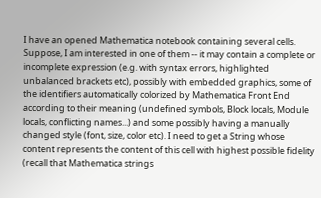I have an opened Mathematica notebook containing several cells. Suppose, I am interested in one of them -- it may contain a complete or incomplete expression (e.g. with syntax errors, highlighted unbalanced brackets etc), possibly with embedded graphics, some of the identifiers automatically colorized by Mathematica Front End according to their meaning (undefined symbols, Block locals, Module locals, conflicting names...) and some possibly having a manually changed style (font, size, color etc). I need to get a String whose content represents the content of this cell with highest possible fidelity (recall that Mathematica strings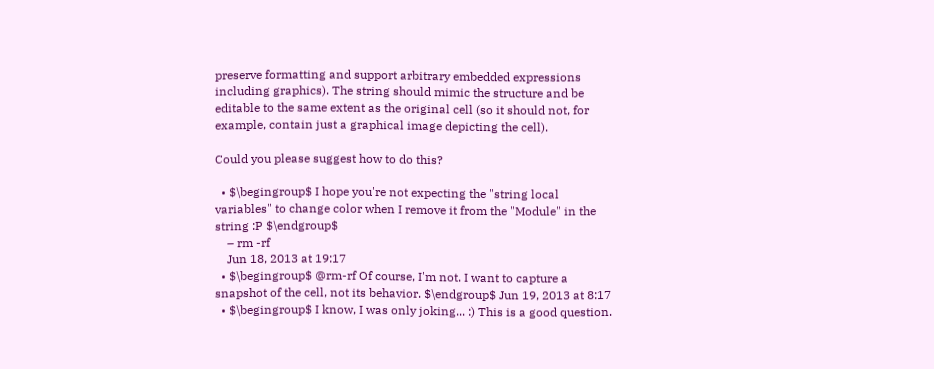preserve formatting and support arbitrary embedded expressions including graphics). The string should mimic the structure and be editable to the same extent as the original cell (so it should not, for example, contain just a graphical image depicting the cell).

Could you please suggest how to do this?

  • $\begingroup$ I hope you're not expecting the "string local variables" to change color when I remove it from the "Module" in the string :P $\endgroup$
    – rm -rf
    Jun 18, 2013 at 19:17
  • $\begingroup$ @rm-rf Of course, I'm not. I want to capture a snapshot of the cell, not its behavior. $\endgroup$ Jun 19, 2013 at 8:17
  • $\begingroup$ I know, I was only joking... :) This is a good question.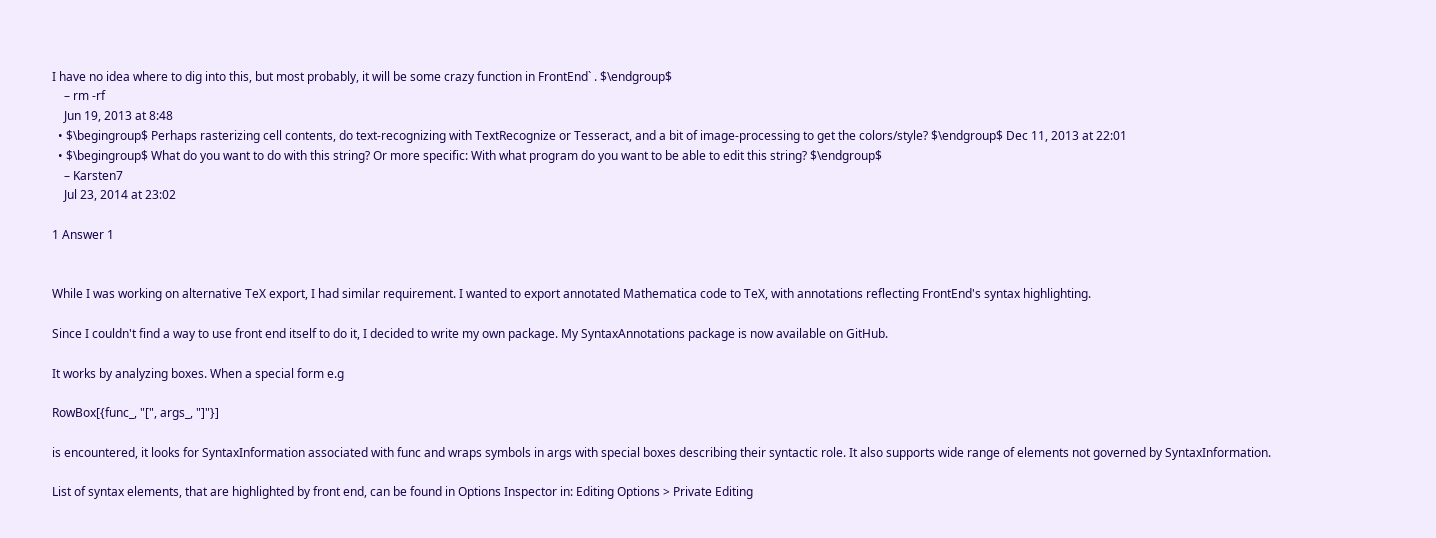I have no idea where to dig into this, but most probably, it will be some crazy function in FrontEnd` . $\endgroup$
    – rm -rf
    Jun 19, 2013 at 8:48
  • $\begingroup$ Perhaps rasterizing cell contents, do text-recognizing with TextRecognize or Tesseract, and a bit of image-processing to get the colors/style? $\endgroup$ Dec 11, 2013 at 22:01
  • $\begingroup$ What do you want to do with this string? Or more specific: With what program do you want to be able to edit this string? $\endgroup$
    – Karsten7
    Jul 23, 2014 at 23:02

1 Answer 1


While I was working on alternative TeX export, I had similar requirement. I wanted to export annotated Mathematica code to TeX, with annotations reflecting FrontEnd's syntax highlighting.

Since I couldn't find a way to use front end itself to do it, I decided to write my own package. My SyntaxAnnotations package is now available on GitHub.

It works by analyzing boxes. When a special form e.g

RowBox[{func_, "[", args_, "]"}]

is encountered, it looks for SyntaxInformation associated with func and wraps symbols in args with special boxes describing their syntactic role. It also supports wide range of elements not governed by SyntaxInformation.

List of syntax elements, that are highlighted by front end, can be found in Options Inspector in: Editing Options > Private Editing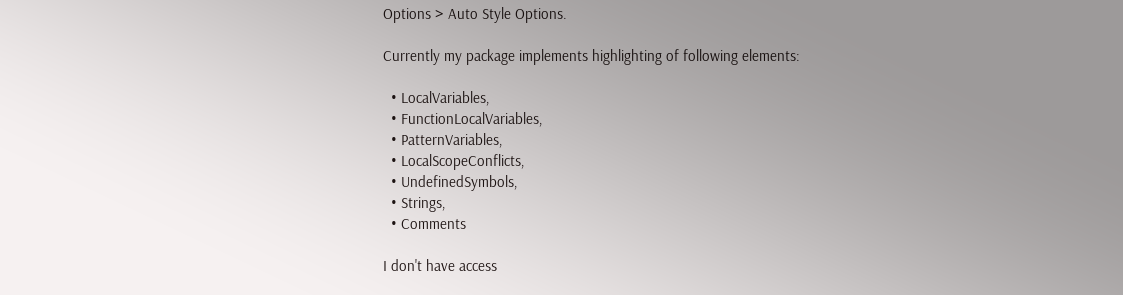Options > Auto Style Options.

Currently my package implements highlighting of following elements:

  • LocalVariables,
  • FunctionLocalVariables,
  • PatternVariables,
  • LocalScopeConflicts,
  • UndefinedSymbols,
  • Strings,
  • Comments

I don't have access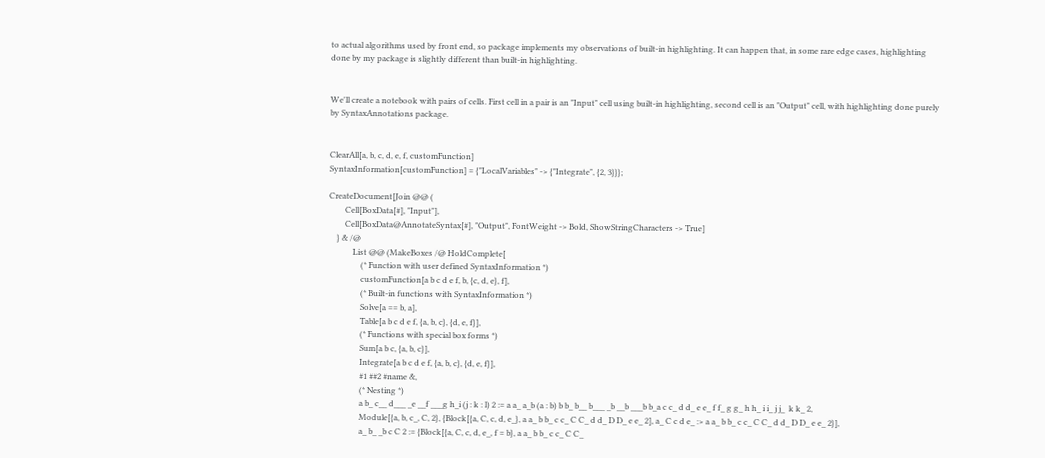to actual algorithms used by front end, so package implements my observations of built-in highlighting. It can happen that, in some rare edge cases, highlighting done by my package is slightly different than built-in highlighting.


We'll create a notebook with pairs of cells. First cell in a pair is an "Input" cell using built-in highlighting, second cell is an "Output" cell, with highlighting done purely by SyntaxAnnotations package.


ClearAll[a, b, c, d, e, f, customFunction]
SyntaxInformation[customFunction] = {"LocalVariables" -> {"Integrate", {2, 3}}};

CreateDocument[Join @@ (
        Cell[BoxData[#], "Input"],
        Cell[BoxData@AnnotateSyntax[#], "Output", FontWeight -> Bold, ShowStringCharacters -> True]
    } & /@
            List @@ (MakeBoxes /@ HoldComplete[
                (* Function with user defined SyntaxInformation *)
                customFunction[a b c d e f, b, {c, d, e}, f],
                (* Built-in functions with SyntaxInformation *)
                Solve[a == b, a],
                Table[a b c d e f, {a, b, c}, {d, e, f}],
                (* Functions with special box forms *)
                Sum[a b c, {a, b, c}],
                Integrate[a b c d e f, {a, b, c}, {d, e, f}],
                #1 ##2 #name &,
                (* Nesting *)
                a b_ c__ d___ _e __f ___g h_i (j : k : l) 2 := a a_ a_b (a : b) b b_ b__ b___ _b __b ___b b_a c c_ d d_ e e_ f f_ g g_ h h_ i i_ j j_  k k_ 2,
                Module[{a, b, c_, C, 2}, {Block[{a, C, c, d, e_}, a a_ b b_ c c_ C C_ d d_ D D_ e e_ 2], a_ C c d e_ :> a a_ b b_ c c_ C C_ d d_ D D_ e e_ 2}],
                a_ b_ _b c C 2 := {Block[{a, C, c, d, e_, f = b}, a a_ b b_ c c_ C C_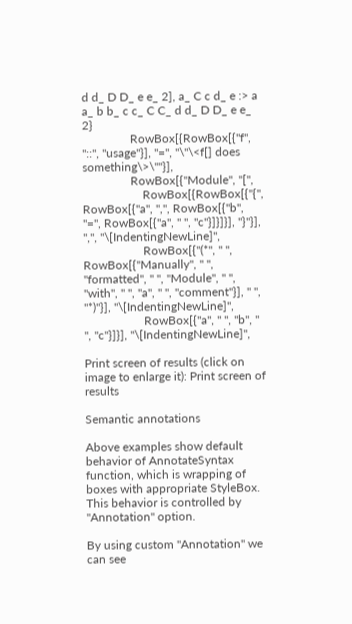d d_ D D_ e e_ 2], a_ C c d_ e :> a a_ b b_ c c_ C C_ d d_ D D_ e e_ 2}
                RowBox[{RowBox[{"f", "::", "usage"}], "=", "\"\<f[] does something\>\""}],
                RowBox[{"Module", "[",
                    RowBox[{RowBox[{"{", RowBox[{"a", ",", RowBox[{"b", "=", RowBox[{"a", " ", "c"}]}]}], "}"}], ",", "\[IndentingNewLine]",
                    RowBox[{"(*", " ", RowBox[{"Manually", " ", "formatted", " ", "Module", " ", "with", " ", "a", " ", "comment"}], " ", "*)"}], "\[IndentingNewLine]",
                    RowBox[{"a", " ", "b", " ", "c"}]}], "\[IndentingNewLine]",

Print screen of results (click on image to enlarge it): Print screen of results

Semantic annotations

Above examples show default behavior of AnnotateSyntax function, which is wrapping of boxes with appropriate StyleBox. This behavior is controlled by "Annotation" option.

By using custom "Annotation" we can see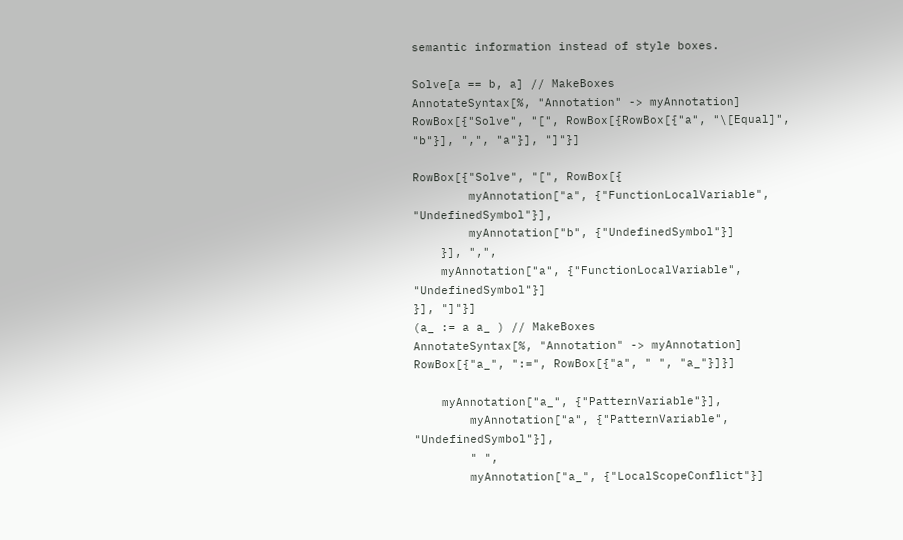semantic information instead of style boxes.

Solve[a == b, a] // MakeBoxes
AnnotateSyntax[%, "Annotation" -> myAnnotation]
RowBox[{"Solve", "[", RowBox[{RowBox[{"a", "\[Equal]", "b"}], ",", "a"}], "]"}]

RowBox[{"Solve", "[", RowBox[{
        myAnnotation["a", {"FunctionLocalVariable", "UndefinedSymbol"}],
        myAnnotation["b", {"UndefinedSymbol"}]
    }], ",",
    myAnnotation["a", {"FunctionLocalVariable", "UndefinedSymbol"}]
}], "]"}]
(a_ := a a_ ) // MakeBoxes
AnnotateSyntax[%, "Annotation" -> myAnnotation]
RowBox[{"a_", ":=", RowBox[{"a", " ", "a_"}]}]

    myAnnotation["a_", {"PatternVariable"}],
        myAnnotation["a", {"PatternVariable", "UndefinedSymbol"}],
        " ",
        myAnnotation["a_", {"LocalScopeConflict"}]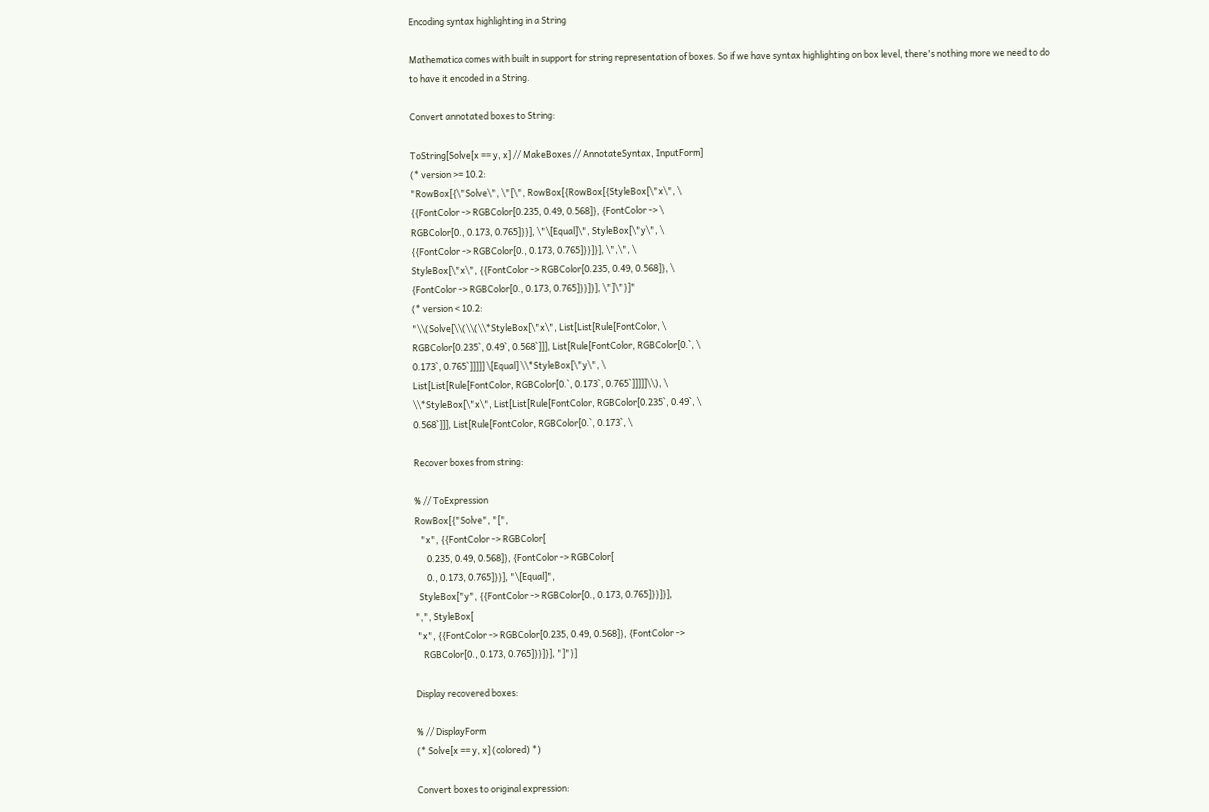Encoding syntax highlighting in a String

Mathematica comes with built in support for string representation of boxes. So if we have syntax highlighting on box level, there's nothing more we need to do to have it encoded in a String.

Convert annotated boxes to String:

ToString[Solve[x == y, x] // MakeBoxes // AnnotateSyntax, InputForm]
(* version >= 10.2:
"RowBox[{\"Solve\", \"[\", RowBox[{RowBox[{StyleBox[\"x\", \
{{FontColor -> RGBColor[0.235, 0.49, 0.568]}, {FontColor -> \
RGBColor[0., 0.173, 0.765]}}], \"\[Equal]\", StyleBox[\"y\", \
{{FontColor -> RGBColor[0., 0.173, 0.765]}}]}], \",\", \
StyleBox[\"x\", {{FontColor -> RGBColor[0.235, 0.49, 0.568]}, \
{FontColor -> RGBColor[0., 0.173, 0.765]}}]}], \"]\"}]"
(* version < 10.2:
"\\(Solve[\\(\\(\\*StyleBox[\"x\", List[List[Rule[FontColor, \
RGBColor[0.235`, 0.49`, 0.568`]]], List[Rule[FontColor, RGBColor[0.`, \
0.173`, 0.765`]]]]] \[Equal] \\*StyleBox[\"y\", \
List[List[Rule[FontColor, RGBColor[0.`, 0.173`, 0.765`]]]]]\\), \
\\*StyleBox[\"x\", List[List[Rule[FontColor, RGBColor[0.235`, 0.49`, \
0.568`]]], List[Rule[FontColor, RGBColor[0.`, 0.173`, \

Recover boxes from string:

% // ToExpression
RowBox[{"Solve", "[",
   "x", {{FontColor -> RGBColor[
      0.235, 0.49, 0.568]}, {FontColor -> RGBColor[
      0., 0.173, 0.765]}}], "\[Equal]",
  StyleBox["y", {{FontColor -> RGBColor[0., 0.173, 0.765]}}]}],
",", StyleBox[
 "x", {{FontColor -> RGBColor[0.235, 0.49, 0.568]}, {FontColor ->
    RGBColor[0., 0.173, 0.765]}}]}], "]"}]

Display recovered boxes:

% // DisplayForm
(* Solve[x == y, x] (colored) *)

Convert boxes to original expression: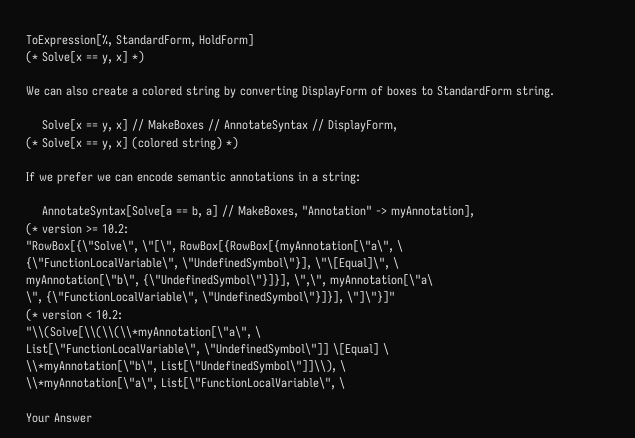ToExpression[%, StandardForm, HoldForm]
(* Solve[x == y, x] *)

We can also create a colored string by converting DisplayForm of boxes to StandardForm string.

    Solve[x == y, x] // MakeBoxes // AnnotateSyntax // DisplayForm,
(* Solve[x == y, x] (colored string) *)

If we prefer we can encode semantic annotations in a string:

    AnnotateSyntax[Solve[a == b, a] // MakeBoxes, "Annotation" -> myAnnotation],
(* version >= 10.2:
"RowBox[{\"Solve\", \"[\", RowBox[{RowBox[{myAnnotation[\"a\", \
{\"FunctionLocalVariable\", \"UndefinedSymbol\"}], \"\[Equal]\", \
myAnnotation[\"b\", {\"UndefinedSymbol\"}]}], \",\", myAnnotation[\"a\
\", {\"FunctionLocalVariable\", \"UndefinedSymbol\"}]}], \"]\"}]"
(* version < 10.2:
"\\(Solve[\\(\\(\\*myAnnotation[\"a\", \
List[\"FunctionLocalVariable\", \"UndefinedSymbol\"]] \[Equal] \
\\*myAnnotation[\"b\", List[\"UndefinedSymbol\"]]\\), \
\\*myAnnotation[\"a\", List[\"FunctionLocalVariable\", \

Your Answer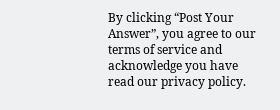By clicking “Post Your Answer”, you agree to our terms of service and acknowledge you have read our privacy policy.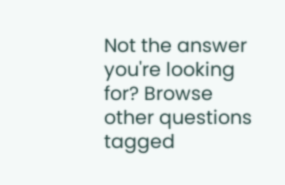Not the answer you're looking for? Browse other questions tagged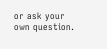or ask your own question.